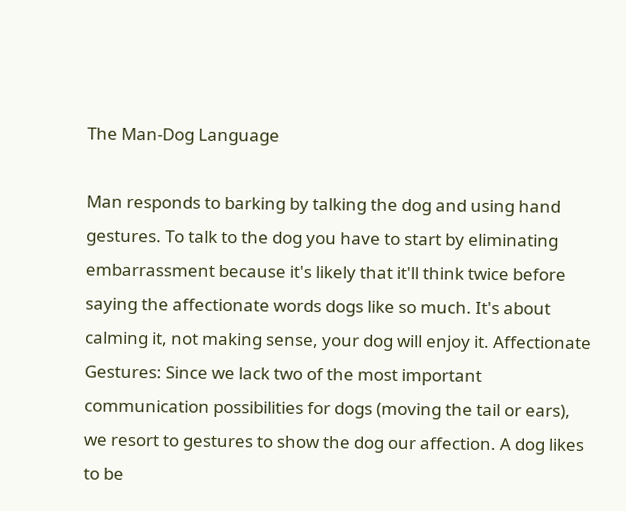The Man-Dog Language

Man responds to barking by talking the dog and using hand gestures. To talk to the dog you have to start by eliminating embarrassment because it's likely that it'll think twice before saying the affectionate words dogs like so much. It's about calming it, not making sense, your dog will enjoy it. Affectionate Gestures: Since we lack two of the most important communication possibilities for dogs (moving the tail or ears), we resort to gestures to show the dog our affection. A dog likes to be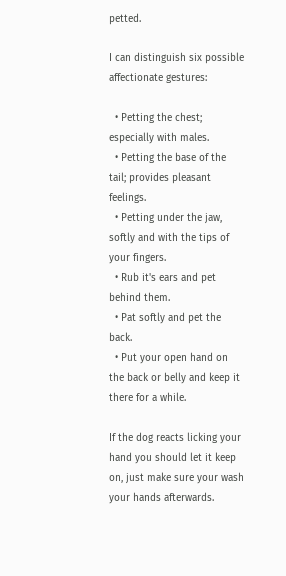petted.

I can distinguish six possible affectionate gestures:

  • Petting the chest; especially with males.
  • Petting the base of the tail; provides pleasant feelings.
  • Petting under the jaw, softly and with the tips of your fingers.
  • Rub it's ears and pet behind them.
  • Pat softly and pet the back.
  • Put your open hand on the back or belly and keep it there for a while.

If the dog reacts licking your hand you should let it keep on, just make sure your wash your hands afterwards.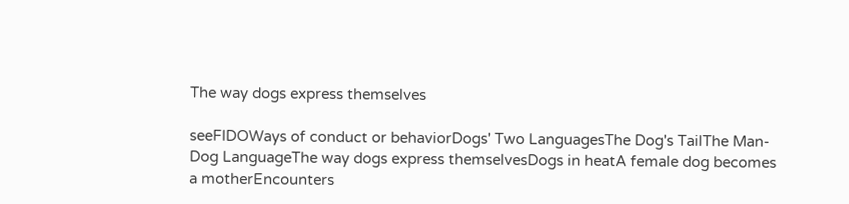The way dogs express themselves

seeFIDOWays of conduct or behaviorDogs' Two LanguagesThe Dog's TailThe Man-Dog LanguageThe way dogs express themselvesDogs in heatA female dog becomes a motherEncounters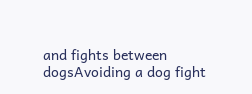and fights between dogsAvoiding a dog fight